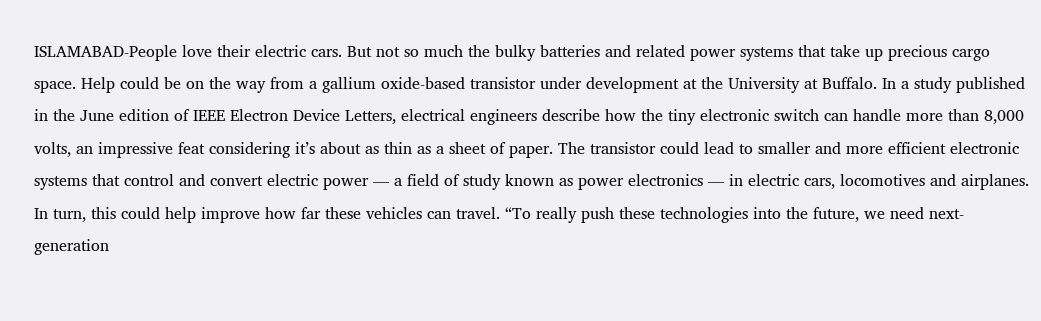ISLAMABAD-People love their electric cars. But not so much the bulky batteries and related power systems that take up precious cargo space. Help could be on the way from a gallium oxide-based transistor under development at the University at Buffalo. In a study published in the June edition of IEEE Electron Device Letters, electrical engineers describe how the tiny electronic switch can handle more than 8,000 volts, an impressive feat considering it’s about as thin as a sheet of paper. The transistor could lead to smaller and more efficient electronic systems that control and convert electric power — a field of study known as power electronics — in electric cars, locomotives and airplanes. In turn, this could help improve how far these vehicles can travel. “To really push these technologies into the future, we need next-generation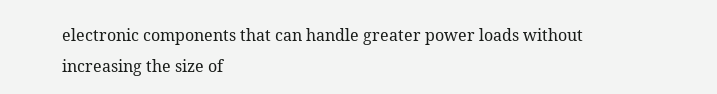electronic components that can handle greater power loads without increasing the size of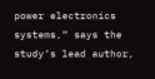power electronics systems,” says the study’s lead author,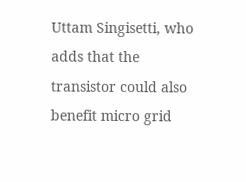Uttam Singisetti, who adds that the transistor could also benefit micro grid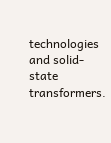technologies and solid-state transformers.